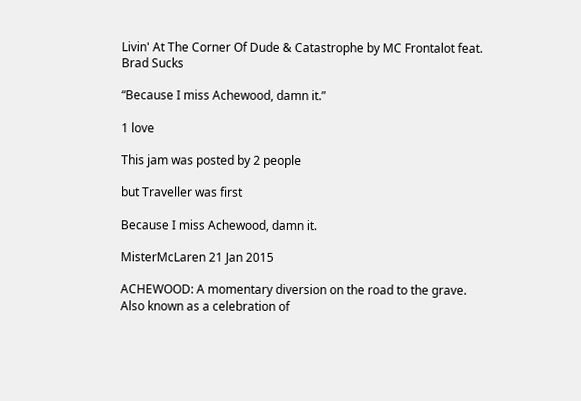Livin' At The Corner Of Dude & Catastrophe by MC Frontalot feat. Brad Sucks

“Because I miss Achewood, damn it.”

1 love

This jam was posted by 2 people

but Traveller was first

Because I miss Achewood, damn it.

MisterMcLaren 21 Jan 2015

ACHEWOOD: A momentary diversion on the road to the grave. Also known as a celebration of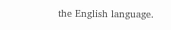the English language.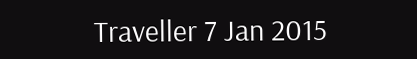Traveller 7 Jan 2015